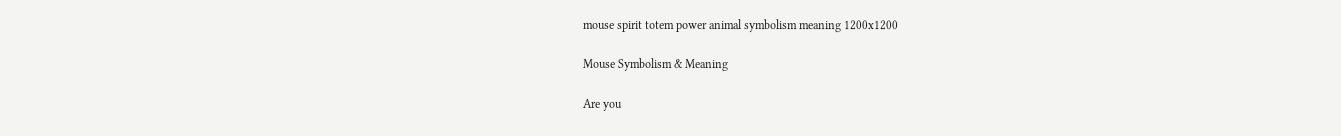mouse spirit totem power animal symbolism meaning 1200x1200

Mouse Symbolism & Meaning

Are you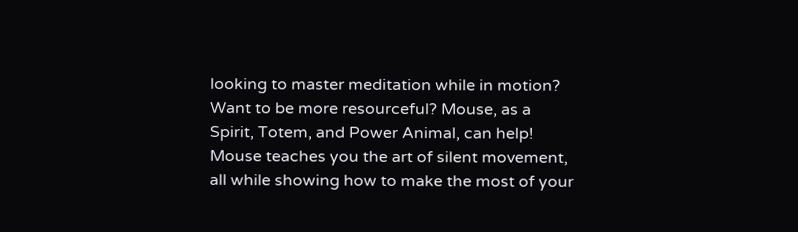looking to master meditation while in motion? Want to be more resourceful? Mouse, as a Spirit, Totem, and Power Animal, can help! Mouse teaches you the art of silent movement, all while showing how to make the most of your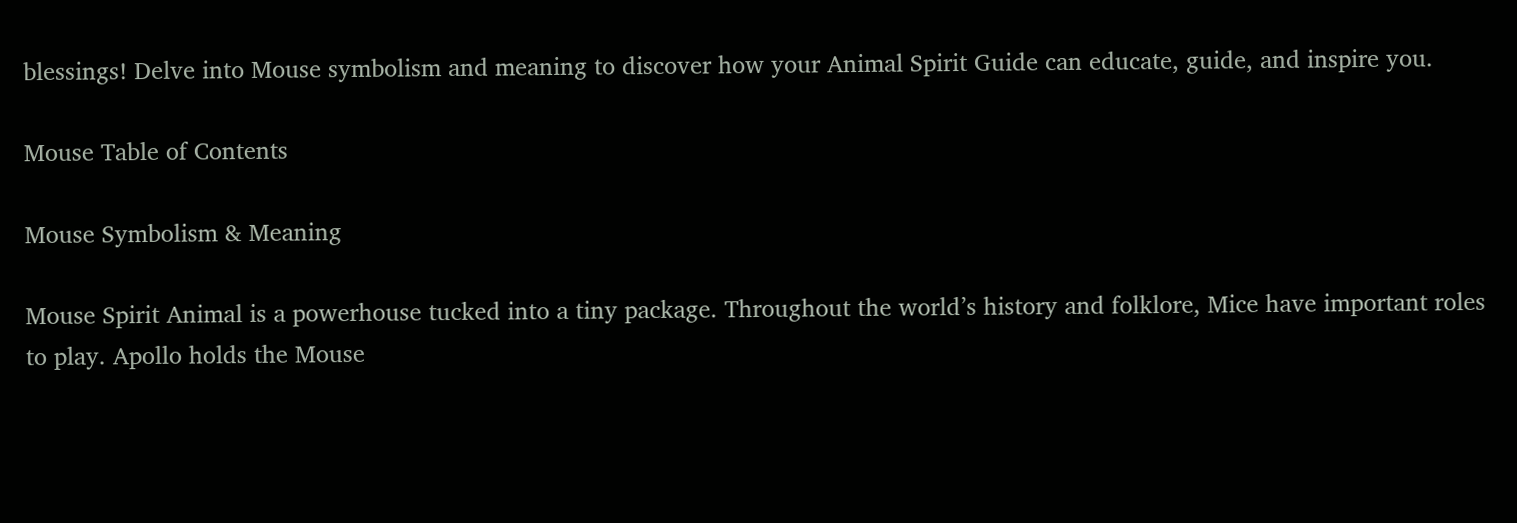blessings! Delve into Mouse symbolism and meaning to discover how your Animal Spirit Guide can educate, guide, and inspire you.

Mouse Table of Contents

Mouse Symbolism & Meaning

Mouse Spirit Animal is a powerhouse tucked into a tiny package. Throughout the world’s history and folklore, Mice have important roles to play. Apollo holds the Mouse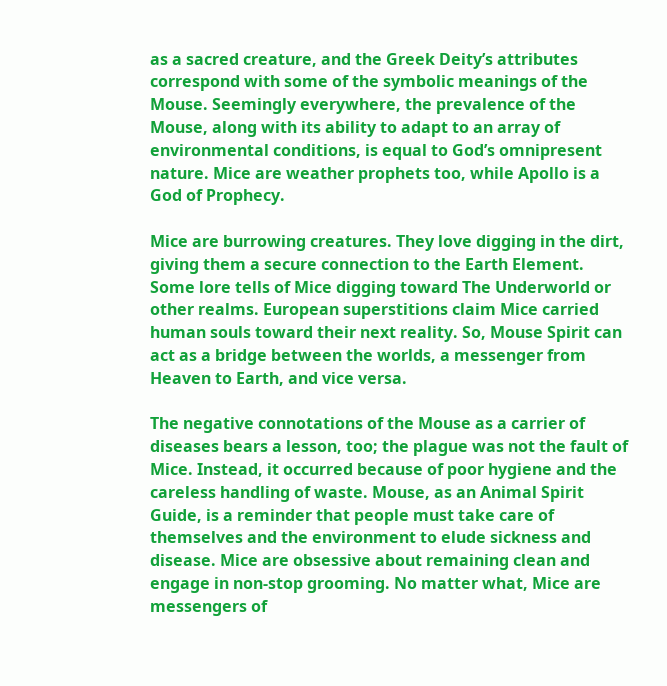as a sacred creature, and the Greek Deity’s attributes correspond with some of the symbolic meanings of the Mouse. Seemingly everywhere, the prevalence of the Mouse, along with its ability to adapt to an array of environmental conditions, is equal to God’s omnipresent nature. Mice are weather prophets too, while Apollo is a God of Prophecy.

Mice are burrowing creatures. They love digging in the dirt, giving them a secure connection to the Earth Element. Some lore tells of Mice digging toward The Underworld or other realms. European superstitions claim Mice carried human souls toward their next reality. So, Mouse Spirit can act as a bridge between the worlds, a messenger from Heaven to Earth, and vice versa.

The negative connotations of the Mouse as a carrier of diseases bears a lesson, too; the plague was not the fault of Mice. Instead, it occurred because of poor hygiene and the careless handling of waste. Mouse, as an Animal Spirit Guide, is a reminder that people must take care of themselves and the environment to elude sickness and disease. Mice are obsessive about remaining clean and engage in non-stop grooming. No matter what, Mice are messengers of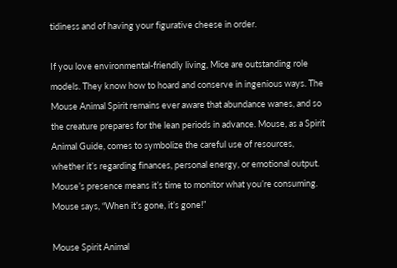tidiness and of having your figurative cheese in order.

If you love environmental-friendly living, Mice are outstanding role models. They know how to hoard and conserve in ingenious ways. The Mouse Animal Spirit remains ever aware that abundance wanes, and so the creature prepares for the lean periods in advance. Mouse, as a Spirit Animal Guide, comes to symbolize the careful use of resources, whether it’s regarding finances, personal energy, or emotional output. Mouse’s presence means it’s time to monitor what you’re consuming. Mouse says, “When it’s gone, it’s gone!”

Mouse Spirit Animal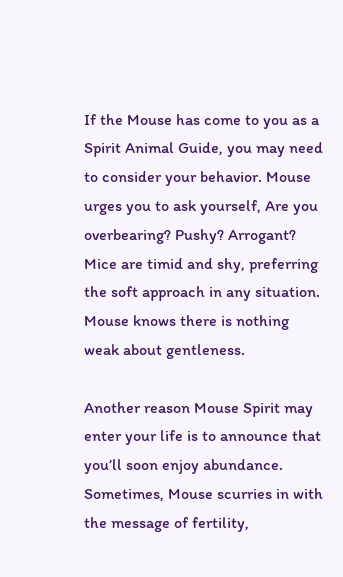If the Mouse has come to you as a Spirit Animal Guide, you may need to consider your behavior. Mouse urges you to ask yourself, Are you overbearing? Pushy? Arrogant? Mice are timid and shy, preferring the soft approach in any situation. Mouse knows there is nothing weak about gentleness.

Another reason Mouse Spirit may enter your life is to announce that you’ll soon enjoy abundance. Sometimes, Mouse scurries in with the message of fertility,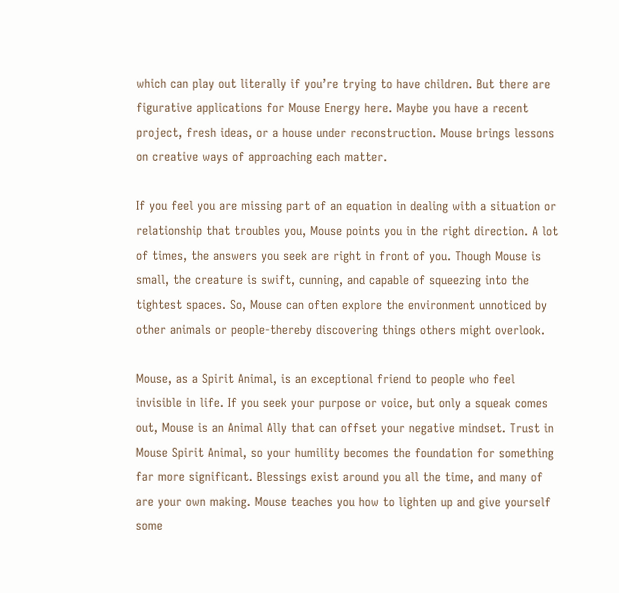which can play out literally if you’re trying to have children. But there are figurative applications for Mouse Energy here. Maybe you have a recent project, fresh ideas, or a house under reconstruction. Mouse brings lessons on creative ways of approaching each matter.

If you feel you are missing part of an equation in dealing with a situation or relationship that troubles you, Mouse points you in the right direction. A lot of times, the answers you seek are right in front of you. Though Mouse is small, the creature is swift, cunning, and capable of squeezing into the tightest spaces. So, Mouse can often explore the environment unnoticed by other animals or people-thereby discovering things others might overlook.

Mouse, as a Spirit Animal, is an exceptional friend to people who feel invisible in life. If you seek your purpose or voice, but only a squeak comes out, Mouse is an Animal Ally that can offset your negative mindset. Trust in Mouse Spirit Animal, so your humility becomes the foundation for something far more significant. Blessings exist around you all the time, and many of are your own making. Mouse teaches you how to lighten up and give yourself some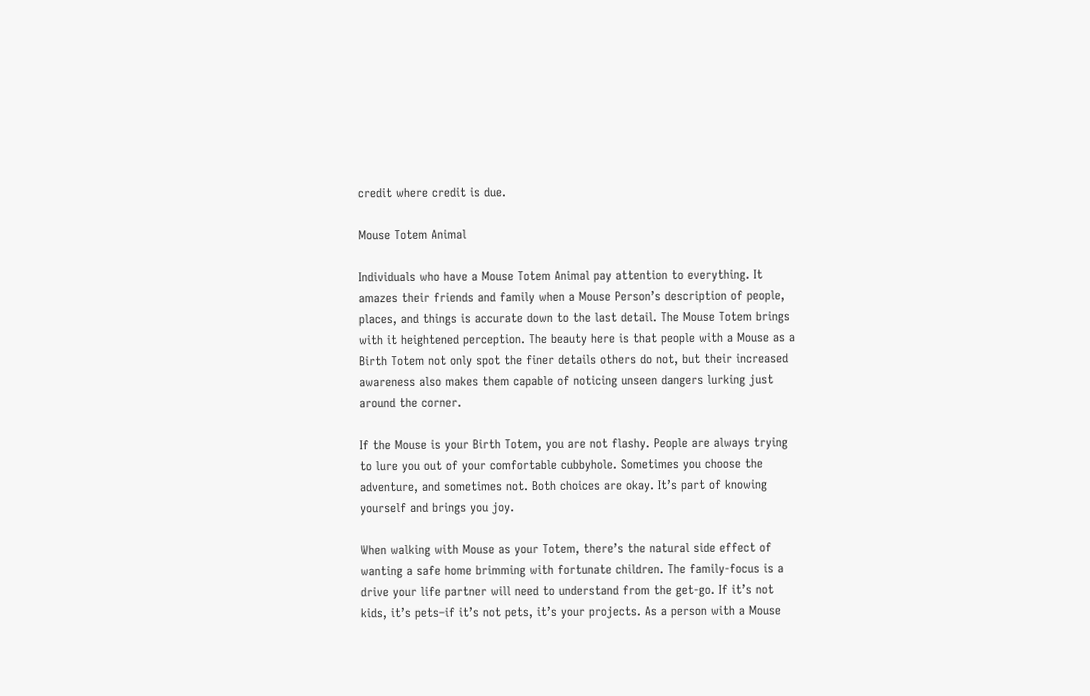credit where credit is due.

Mouse Totem Animal

Individuals who have a Mouse Totem Animal pay attention to everything. It amazes their friends and family when a Mouse Person’s description of people, places, and things is accurate down to the last detail. The Mouse Totem brings with it heightened perception. The beauty here is that people with a Mouse as a Birth Totem not only spot the finer details others do not, but their increased awareness also makes them capable of noticing unseen dangers lurking just around the corner.

If the Mouse is your Birth Totem, you are not flashy. People are always trying to lure you out of your comfortable cubbyhole. Sometimes you choose the adventure, and sometimes not. Both choices are okay. It’s part of knowing yourself and brings you joy.

When walking with Mouse as your Totem, there’s the natural side effect of wanting a safe home brimming with fortunate children. The family-focus is a drive your life partner will need to understand from the get-go. If it’s not kids, it’s pets–if it’s not pets, it’s your projects. As a person with a Mouse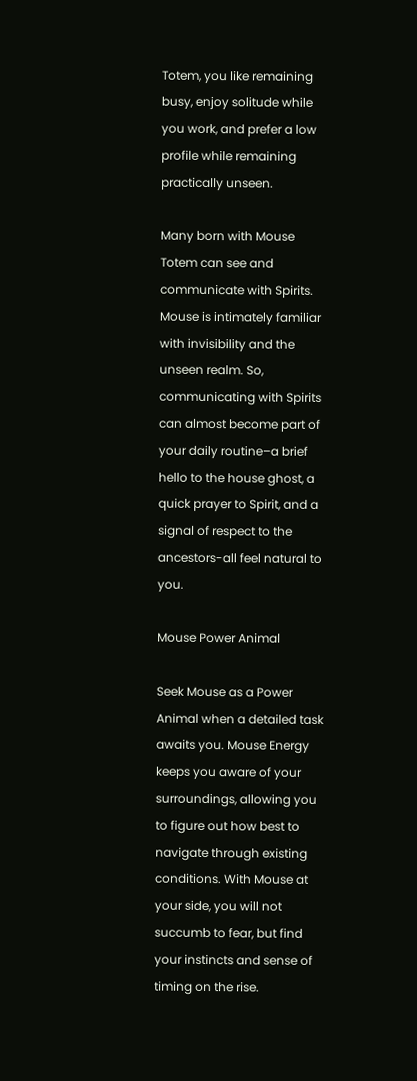Totem, you like remaining busy, enjoy solitude while you work, and prefer a low profile while remaining practically unseen.

Many born with Mouse Totem can see and communicate with Spirits. Mouse is intimately familiar with invisibility and the unseen realm. So, communicating with Spirits can almost become part of your daily routine–a brief hello to the house ghost, a quick prayer to Spirit, and a signal of respect to the ancestors-all feel natural to you.

Mouse Power Animal

Seek Mouse as a Power Animal when a detailed task awaits you. Mouse Energy keeps you aware of your surroundings, allowing you to figure out how best to navigate through existing conditions. With Mouse at your side, you will not succumb to fear, but find your instincts and sense of timing on the rise.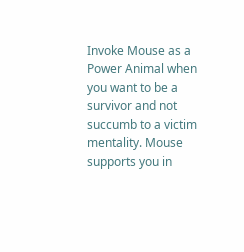Invoke Mouse as a Power Animal when you want to be a survivor and not succumb to a victim mentality. Mouse supports you in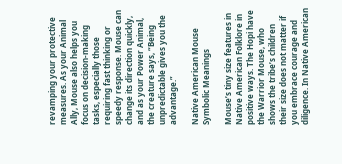revamping your protective measures. As your Animal Ally, Mouse also helps you focus on decision-making tasks, especially those requiring fast thinking or speedy response. Mouse can change its direction quickly, and as your Power Animal, the creature says, “Being unpredictable gives you the advantage.”

Native American Mouse Symbolic Meanings

Mouse’s tiny size features in Native American Folklore in positive ways. The Hopi have the Warrior Mouse, who shows the tribe’s children their size does not matter if you embrace courage and diligence. In Native American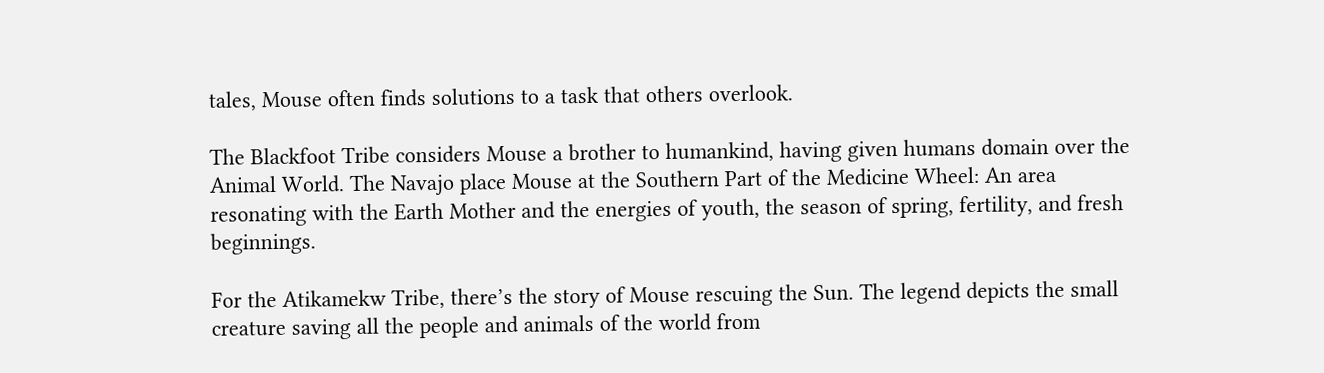tales, Mouse often finds solutions to a task that others overlook.

The Blackfoot Tribe considers Mouse a brother to humankind, having given humans domain over the Animal World. The Navajo place Mouse at the Southern Part of the Medicine Wheel: An area resonating with the Earth Mother and the energies of youth, the season of spring, fertility, and fresh beginnings.

For the Atikamekw Tribe, there’s the story of Mouse rescuing the Sun. The legend depicts the small creature saving all the people and animals of the world from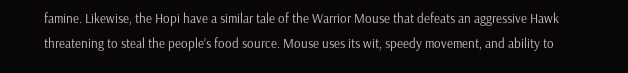famine. Likewise, the Hopi have a similar tale of the Warrior Mouse that defeats an aggressive Hawk threatening to steal the people’s food source. Mouse uses its wit, speedy movement, and ability to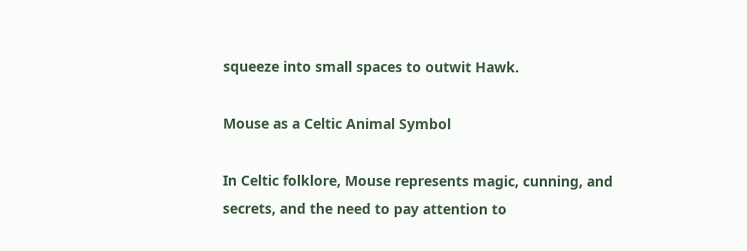squeeze into small spaces to outwit Hawk.

Mouse as a Celtic Animal Symbol

In Celtic folklore, Mouse represents magic, cunning, and secrets, and the need to pay attention to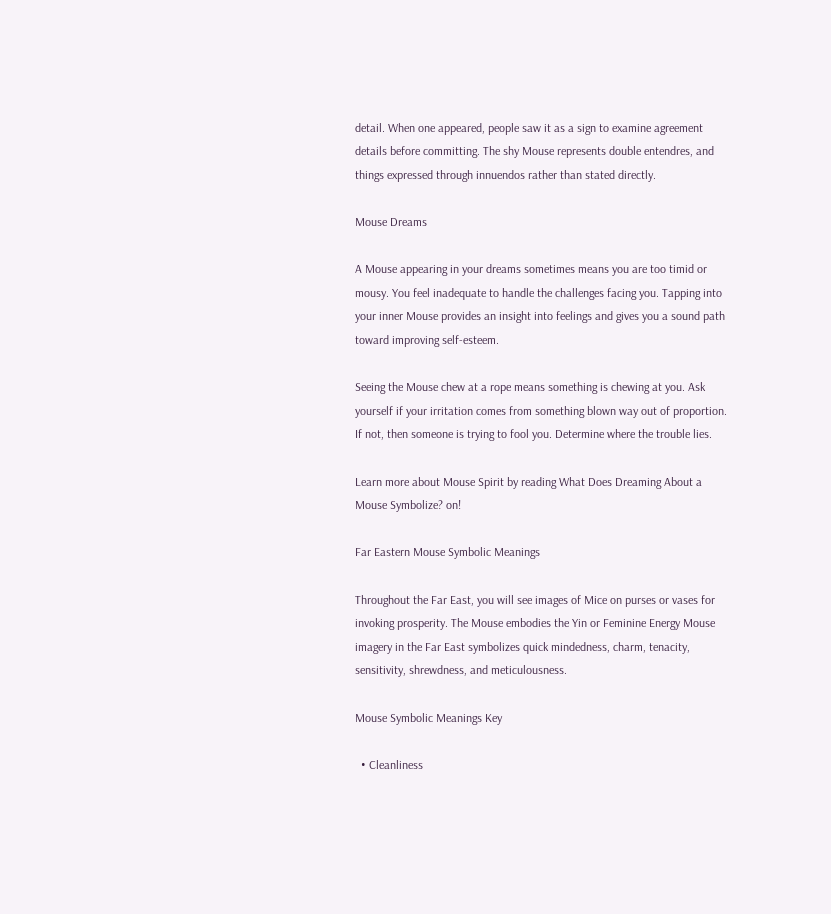detail. When one appeared, people saw it as a sign to examine agreement details before committing. The shy Mouse represents double entendres, and things expressed through innuendos rather than stated directly.

Mouse Dreams

A Mouse appearing in your dreams sometimes means you are too timid or mousy. You feel inadequate to handle the challenges facing you. Tapping into your inner Mouse provides an insight into feelings and gives you a sound path toward improving self-esteem.

Seeing the Mouse chew at a rope means something is chewing at you. Ask yourself if your irritation comes from something blown way out of proportion. If not, then someone is trying to fool you. Determine where the trouble lies.

Learn more about Mouse Spirit by reading What Does Dreaming About a Mouse Symbolize? on!

Far Eastern Mouse Symbolic Meanings

Throughout the Far East, you will see images of Mice on purses or vases for invoking prosperity. The Mouse embodies the Yin or Feminine Energy Mouse imagery in the Far East symbolizes quick mindedness, charm, tenacity, sensitivity, shrewdness, and meticulousness.

Mouse Symbolic Meanings Key

  • Cleanliness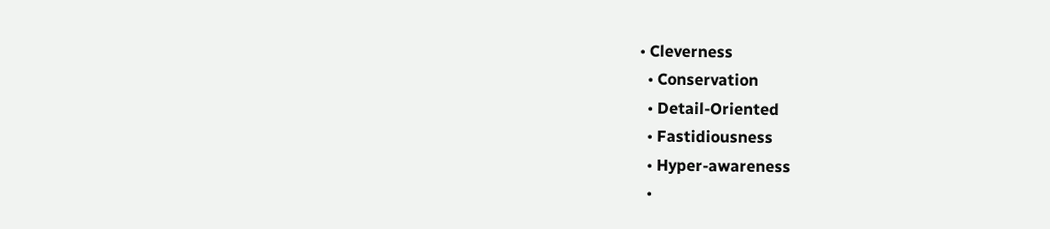• Cleverness
  • Conservation
  • Detail-Oriented
  • Fastidiousness
  • Hyper-awareness
  •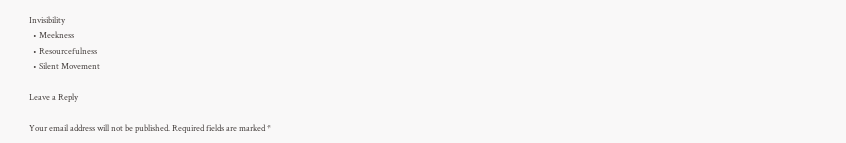Invisibility
  • Meekness
  • Resourcefulness
  • Silent Movement

Leave a Reply

Your email address will not be published. Required fields are marked *